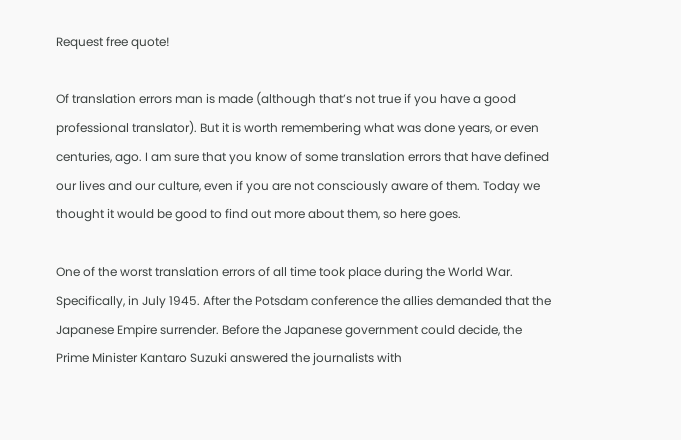Request free quote!

Of translation errors man is made (although that’s not true if you have a good professional translator). But it is worth remembering what was done years, or even centuries, ago. I am sure that you know of some translation errors that have defined our lives and our culture, even if you are not consciously aware of them. Today we thought it would be good to find out more about them, so here goes.

One of the worst translation errors of all time took place during the World War. Specifically, in July 1945. After the Potsdam conference the allies demanded that the Japanese Empire surrender. Before the Japanese government could decide, the Prime Minister Kantaro Suzuki answered the journalists with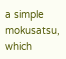a simple mokusatsu, which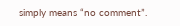simply means “no comment”.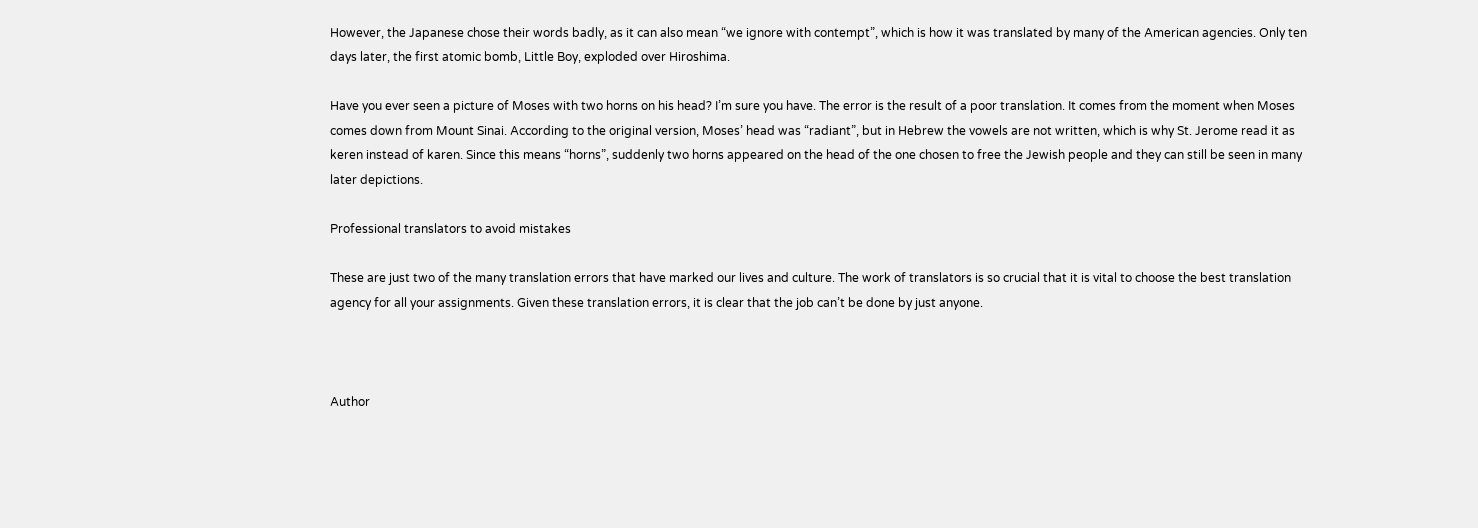However, the Japanese chose their words badly, as it can also mean “we ignore with contempt”, which is how it was translated by many of the American agencies. Only ten days later, the first atomic bomb, Little Boy, exploded over Hiroshima.

Have you ever seen a picture of Moses with two horns on his head? I’m sure you have. The error is the result of a poor translation. It comes from the moment when Moses comes down from Mount Sinai. According to the original version, Moses’ head was “radiant”, but in Hebrew the vowels are not written, which is why St. Jerome read it as keren instead of karen. Since this means “horns”, suddenly two horns appeared on the head of the one chosen to free the Jewish people and they can still be seen in many later depictions.

Professional translators to avoid mistakes

These are just two of the many translation errors that have marked our lives and culture. The work of translators is so crucial that it is vital to choose the best translation agency for all your assignments. Given these translation errors, it is clear that the job can’t be done by just anyone.



Author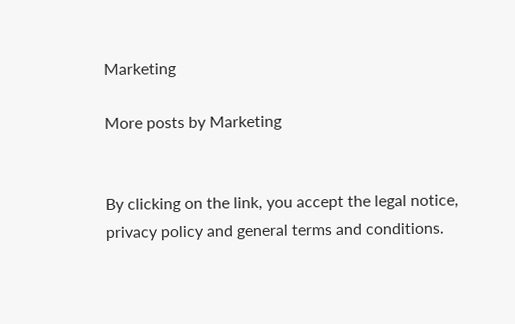Marketing

More posts by Marketing


By clicking on the link, you accept the legal notice, privacy policy and general terms and conditions.